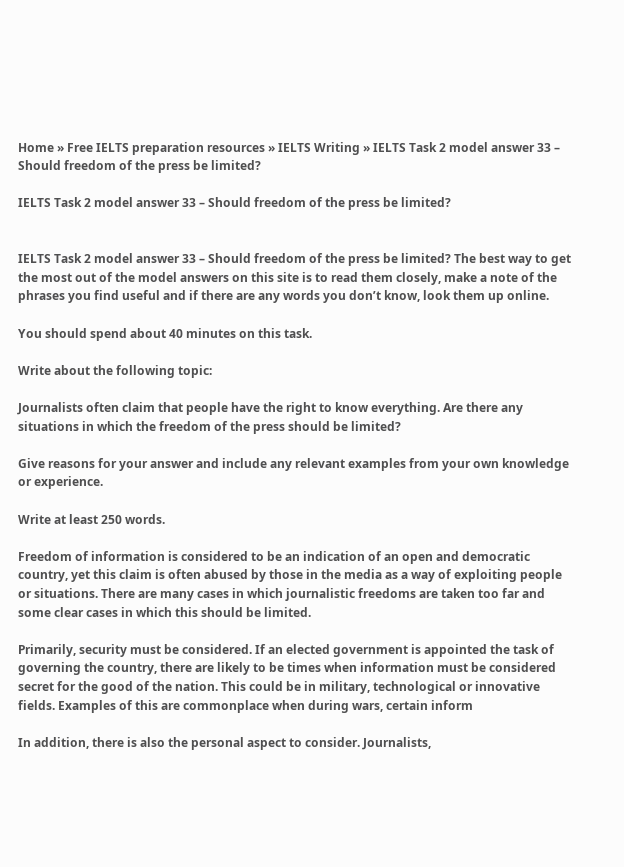Home » Free IELTS preparation resources » IELTS Writing » IELTS Task 2 model answer 33 – Should freedom of the press be limited?

IELTS Task 2 model answer 33 – Should freedom of the press be limited?


IELTS Task 2 model answer 33 – Should freedom of the press be limited? The best way to get the most out of the model answers on this site is to read them closely, make a note of the phrases you find useful and if there are any words you don’t know, look them up online.

You should spend about 40 minutes on this task.

Write about the following topic:

Journalists often claim that people have the right to know everything. Are there any situations in which the freedom of the press should be limited?

Give reasons for your answer and include any relevant examples from your own knowledge or experience.

Write at least 250 words.

Freedom of information is considered to be an indication of an open and democratic country, yet this claim is often abused by those in the media as a way of exploiting people or situations. There are many cases in which journalistic freedoms are taken too far and some clear cases in which this should be limited.

Primarily, security must be considered. If an elected government is appointed the task of governing the country, there are likely to be times when information must be considered secret for the good of the nation. This could be in military, technological or innovative fields. Examples of this are commonplace when during wars, certain inform

In addition, there is also the personal aspect to consider. Journalists,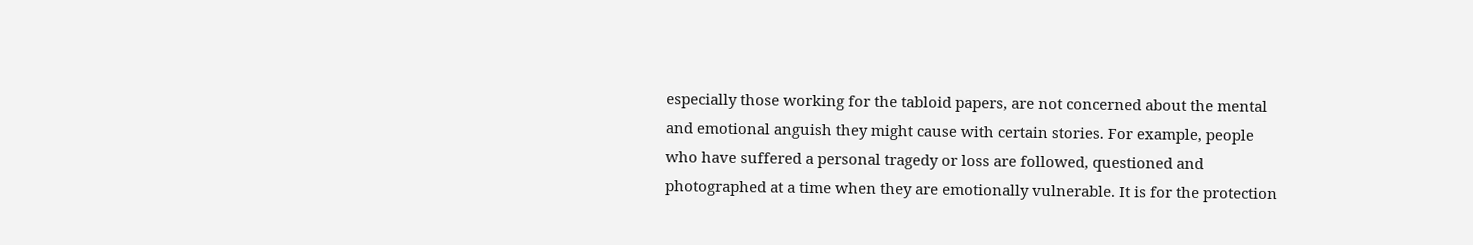especially those working for the tabloid papers, are not concerned about the mental and emotional anguish they might cause with certain stories. For example, people who have suffered a personal tragedy or loss are followed, questioned and photographed at a time when they are emotionally vulnerable. It is for the protection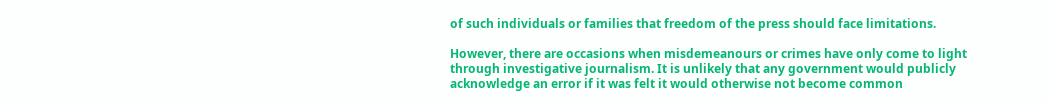of such individuals or families that freedom of the press should face limitations.

However, there are occasions when misdemeanours or crimes have only come to light through investigative journalism. It is unlikely that any government would publicly acknowledge an error if it was felt it would otherwise not become common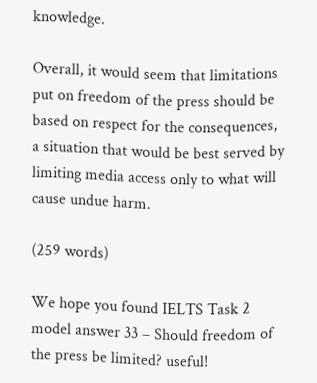knowledge.

Overall, it would seem that limitations put on freedom of the press should be based on respect for the consequences, a situation that would be best served by limiting media access only to what will cause undue harm.

(259 words)

We hope you found IELTS Task 2 model answer 33 – Should freedom of the press be limited? useful!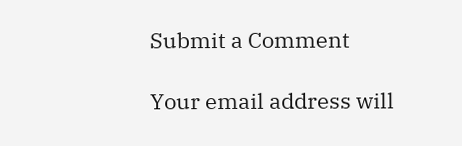Submit a Comment

Your email address will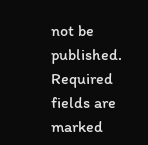not be published. Required fields are marked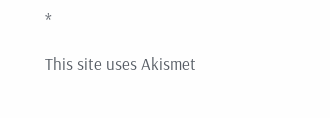*

This site uses Akismet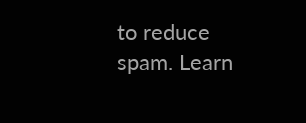to reduce spam. Learn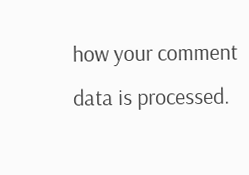how your comment data is processed.